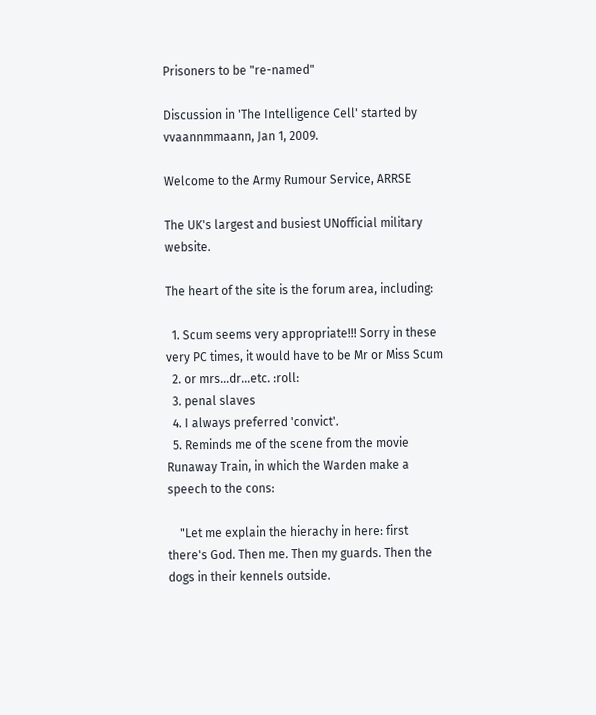Prisoners to be "re-named"

Discussion in 'The Intelligence Cell' started by vvaannmmaann, Jan 1, 2009.

Welcome to the Army Rumour Service, ARRSE

The UK's largest and busiest UNofficial military website.

The heart of the site is the forum area, including:

  1. Scum seems very appropriate!!! Sorry in these very PC times, it would have to be Mr or Miss Scum
  2. or mrs...dr...etc. :roll:
  3. penal slaves
  4. I always preferred 'convict'.
  5. Reminds me of the scene from the movie Runaway Train, in which the Warden make a speech to the cons:

    "Let me explain the hierachy in here: first there's God. Then me. Then my guards. Then the dogs in their kennels outside.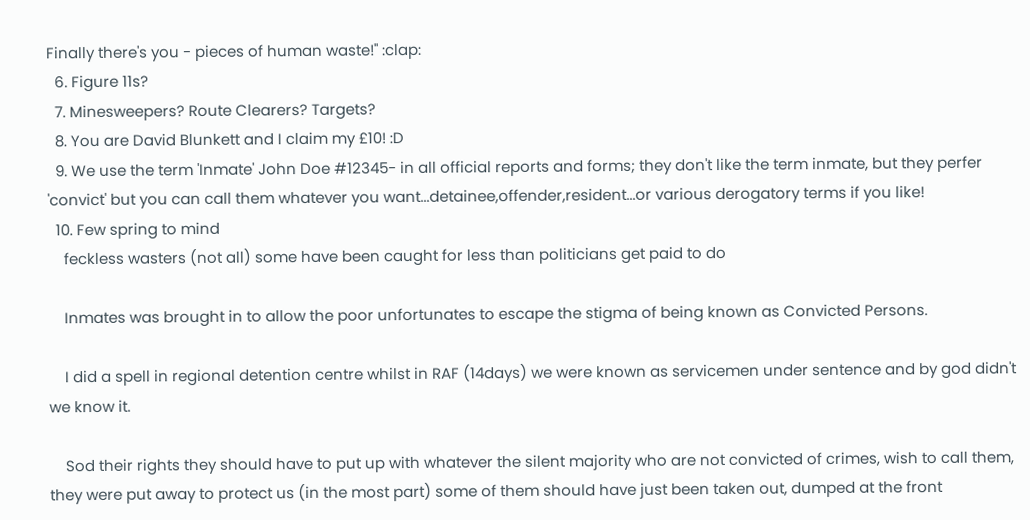Finally there's you - pieces of human waste!" :clap:
  6. Figure 11s?
  7. Minesweepers? Route Clearers? Targets?
  8. You are David Blunkett and I claim my £10! :D
  9. We use the term 'Inmate' John Doe #12345- in all official reports and forms; they don't like the term inmate, but they perfer 'convict' but you can call them whatever you want...detainee,offender,resident...or various derogatory terms if you like!
  10. Few spring to mind
    feckless wasters (not all) some have been caught for less than politicians get paid to do

    Inmates was brought in to allow the poor unfortunates to escape the stigma of being known as Convicted Persons.

    I did a spell in regional detention centre whilst in RAF (14days) we were known as servicemen under sentence and by god didn't we know it.

    Sod their rights they should have to put up with whatever the silent majority who are not convicted of crimes, wish to call them, they were put away to protect us (in the most part) some of them should have just been taken out, dumped at the front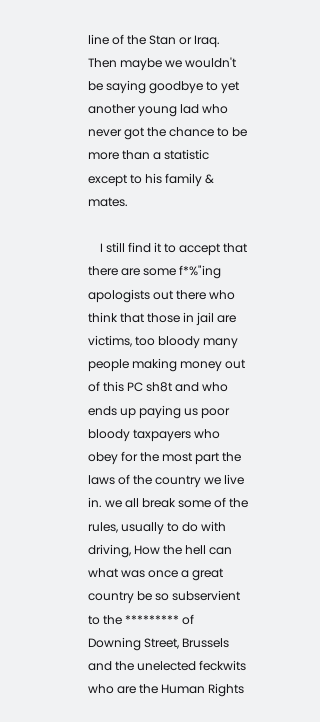line of the Stan or Iraq. Then maybe we wouldn't be saying goodbye to yet another young lad who never got the chance to be more than a statistic except to his family & mates.

    I still find it to accept that there are some f*%"ing apologists out there who think that those in jail are victims, too bloody many people making money out of this PC sh8t and who ends up paying us poor bloody taxpayers who obey for the most part the laws of the country we live in. we all break some of the rules, usually to do with driving, How the hell can what was once a great country be so subservient to the ********* of Downing Street, Brussels and the unelected feckwits who are the Human Rights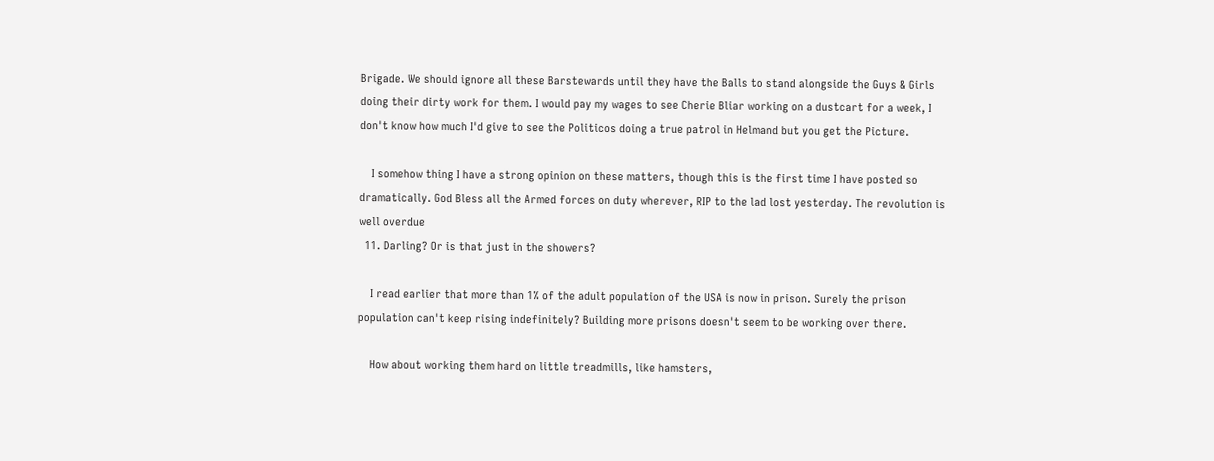Brigade. We should ignore all these Barstewards until they have the Balls to stand alongside the Guys & Girls doing their dirty work for them. I would pay my wages to see Cherie Bliar working on a dustcart for a week, I don't know how much I'd give to see the Politicos doing a true patrol in Helmand but you get the Picture.

    I somehow thing I have a strong opinion on these matters, though this is the first time I have posted so dramatically. God Bless all the Armed forces on duty wherever, RIP to the lad lost yesterday. The revolution is well overdue
  11. Darling? Or is that just in the showers?

    I read earlier that more than 1% of the adult population of the USA is now in prison. Surely the prison population can't keep rising indefinitely? Building more prisons doesn't seem to be working over there.

    How about working them hard on little treadmills, like hamsters,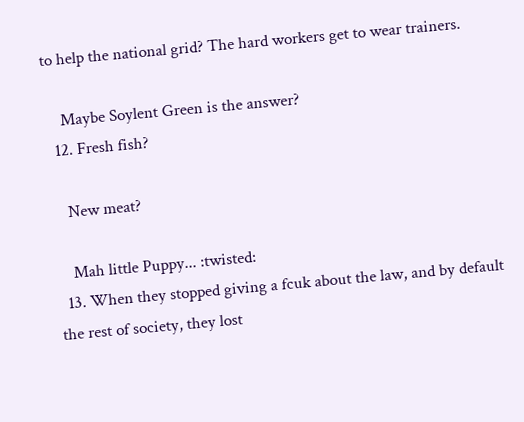to help the national grid? The hard workers get to wear trainers.

    Maybe Soylent Green is the answer?
  12. Fresh fish?

    New meat?

    Mah little Puppy... :twisted:
  13. When they stopped giving a fcuk about the law, and by default the rest of society, they lost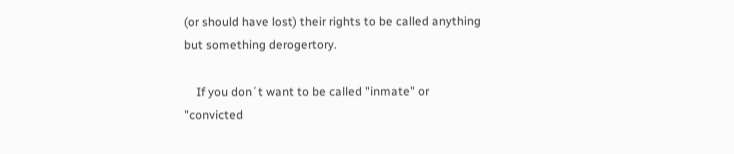(or should have lost) their rights to be called anything but something derogertory.

    If you don´t want to be called "inmate" or "convicted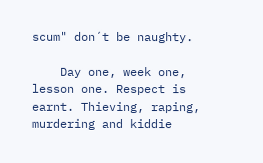scum" don´t be naughty.

    Day one, week one, lesson one. Respect is earnt. Thieving, raping, murdering and kiddie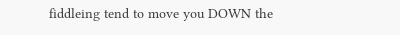fiddleing tend to move you DOWN the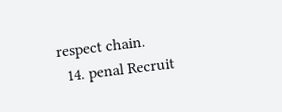respect chain.
  14. penal Recruit